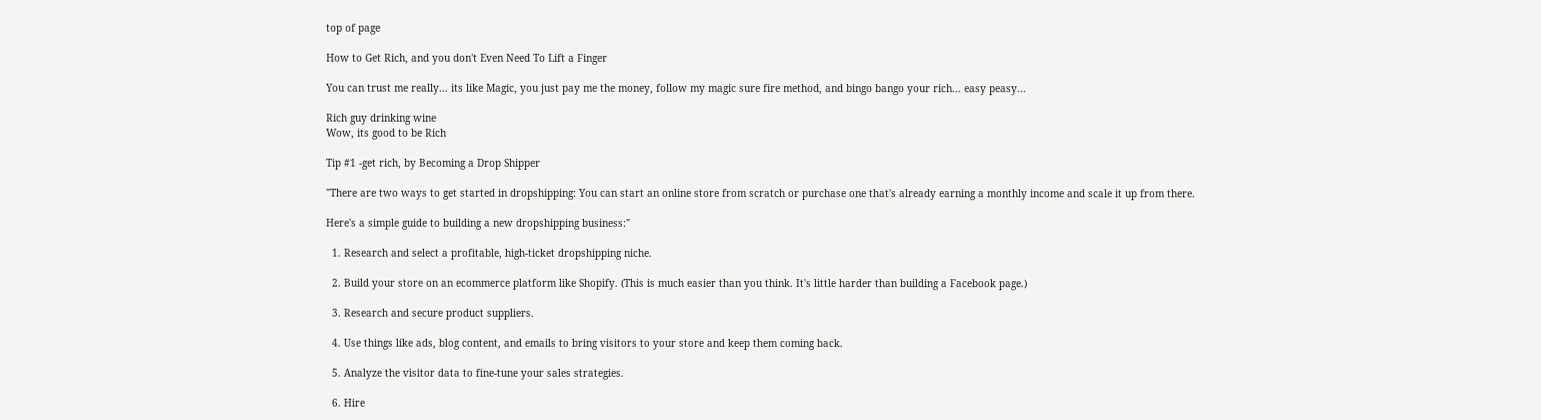top of page

How to Get Rich, and you don't Even Need To Lift a Finger

You can trust me really... its like Magic, you just pay me the money, follow my magic sure fire method, and bingo bango your rich... easy peasy...

Rich guy drinking wine
Wow, its good to be Rich

Tip #1 -get rich, by Becoming a Drop Shipper

"There are two ways to get started in dropshipping: You can start an online store from scratch or purchase one that's already earning a monthly income and scale it up from there.

Here's a simple guide to building a new dropshipping business:"

  1. Research and select a profitable, high-ticket dropshipping niche.

  2. Build your store on an ecommerce platform like Shopify. (This is much easier than you think. It's little harder than building a Facebook page.)

  3. Research and secure product suppliers.

  4. Use things like ads, blog content, and emails to bring visitors to your store and keep them coming back.

  5. Analyze the visitor data to fine-tune your sales strategies.

  6. Hire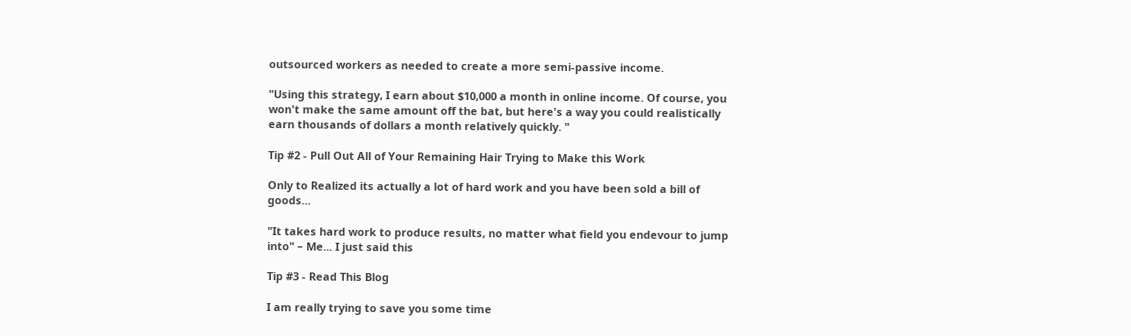outsourced workers as needed to create a more semi-passive income.

"Using this strategy, I earn about $10,000 a month in online income. Of course, you won't make the same amount off the bat, but here's a way you could realistically earn thousands of dollars a month relatively quickly. "

Tip #2 - Pull Out All of Your Remaining Hair Trying to Make this Work

Only to Realized its actually a lot of hard work and you have been sold a bill of goods...

"It takes hard work to produce results, no matter what field you endevour to jump into" – Me... I just said this

Tip #3 - Read This Blog

I am really trying to save you some time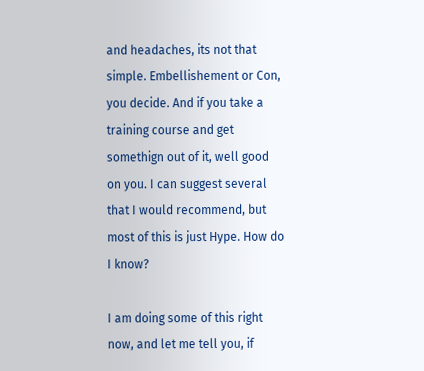and headaches, its not that simple. Embellishement or Con, you decide. And if you take a training course and get somethign out of it, well good on you. I can suggest several that I would recommend, but most of this is just Hype. How do I know?

I am doing some of this right now, and let me tell you, if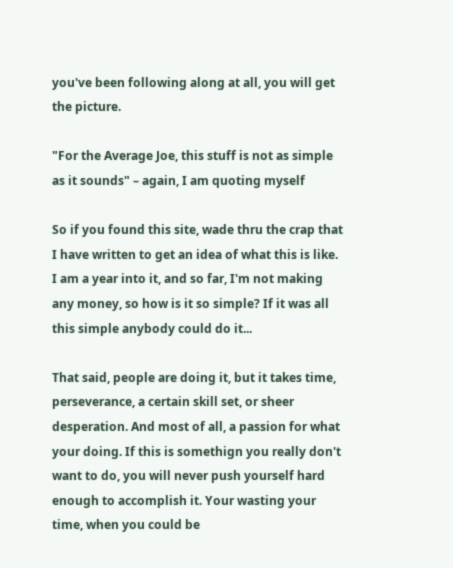you've been following along at all, you will get the picture.

"For the Average Joe, this stuff is not as simple as it sounds" – again, I am quoting myself

So if you found this site, wade thru the crap that I have written to get an idea of what this is like. I am a year into it, and so far, I'm not making any money, so how is it so simple? If it was all this simple anybody could do it...

That said, people are doing it, but it takes time, perseverance, a certain skill set, or sheer desperation. And most of all, a passion for what your doing. If this is somethign you really don't want to do, you will never push yourself hard enough to accomplish it. Your wasting your time, when you could be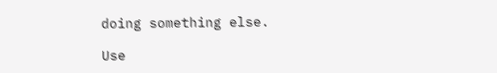doing something else.

Use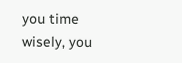you time wisely, you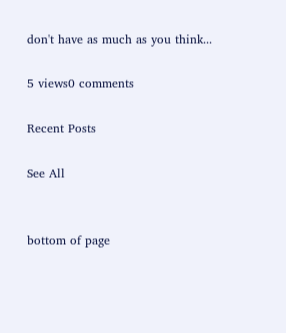don't have as much as you think...

5 views0 comments

Recent Posts

See All


bottom of page